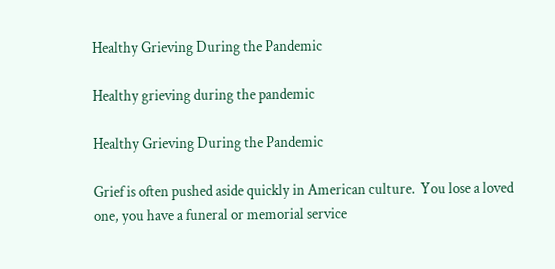Healthy Grieving During the Pandemic

Healthy grieving during the pandemic

Healthy Grieving During the Pandemic

Grief is often pushed aside quickly in American culture.  You lose a loved one, you have a funeral or memorial service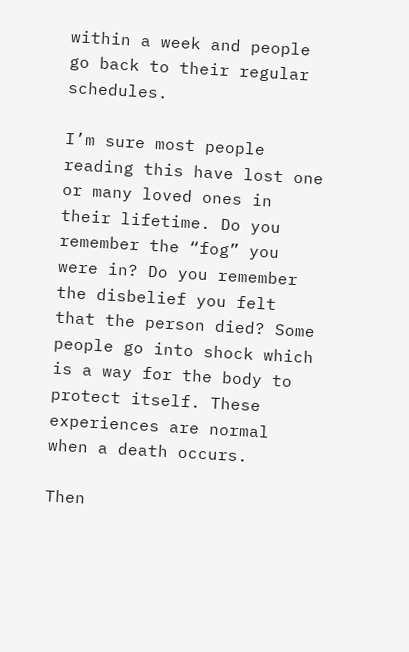within a week and people go back to their regular schedules.

I’m sure most people reading this have lost one or many loved ones in their lifetime. Do you remember the “fog” you were in? Do you remember the disbelief you felt that the person died? Some people go into shock which is a way for the body to protect itself. These experiences are normal when a death occurs.

Then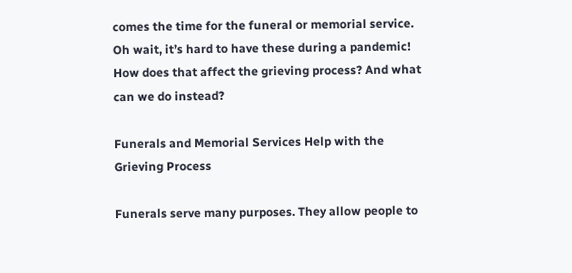comes the time for the funeral or memorial service. Oh wait, it’s hard to have these during a pandemic! How does that affect the grieving process? And what can we do instead?

Funerals and Memorial Services Help with the Grieving Process

Funerals serve many purposes. They allow people to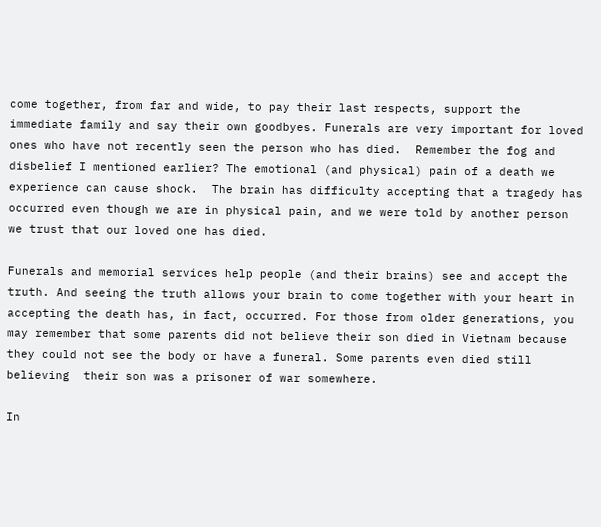come together, from far and wide, to pay their last respects, support the immediate family and say their own goodbyes. Funerals are very important for loved ones who have not recently seen the person who has died.  Remember the fog and disbelief I mentioned earlier? The emotional (and physical) pain of a death we experience can cause shock.  The brain has difficulty accepting that a tragedy has occurred even though we are in physical pain, and we were told by another person we trust that our loved one has died.

Funerals and memorial services help people (and their brains) see and accept the truth. And seeing the truth allows your brain to come together with your heart in accepting the death has, in fact, occurred. For those from older generations, you may remember that some parents did not believe their son died in Vietnam because they could not see the body or have a funeral. Some parents even died still believing  their son was a prisoner of war somewhere.

In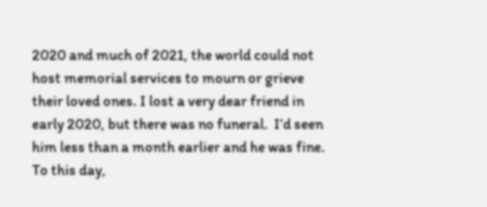2020 and much of 2021, the world could not host memorial services to mourn or grieve their loved ones. I lost a very dear friend in early 2020, but there was no funeral.  I’d seen him less than a month earlier and he was fine. To this day,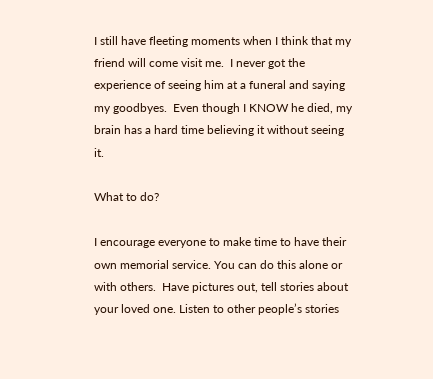I still have fleeting moments when I think that my friend will come visit me.  I never got the experience of seeing him at a funeral and saying my goodbyes.  Even though I KNOW he died, my brain has a hard time believing it without seeing it.

What to do?

I encourage everyone to make time to have their own memorial service. You can do this alone or with others.  Have pictures out, tell stories about your loved one. Listen to other people’s stories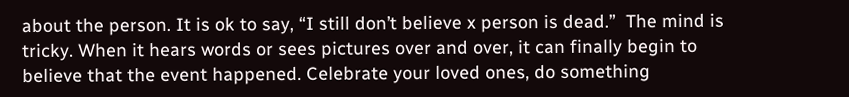about the person. It is ok to say, “I still don’t believe x person is dead.”  The mind is tricky. When it hears words or sees pictures over and over, it can finally begin to believe that the event happened. Celebrate your loved ones, do something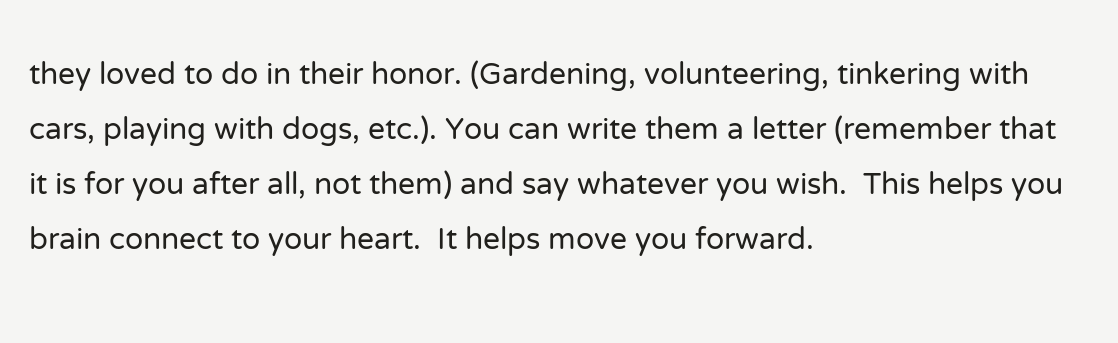they loved to do in their honor. (Gardening, volunteering, tinkering with cars, playing with dogs, etc.). You can write them a letter (remember that it is for you after all, not them) and say whatever you wish.  This helps you brain connect to your heart.  It helps move you forward.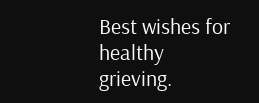Best wishes for healthy grieving.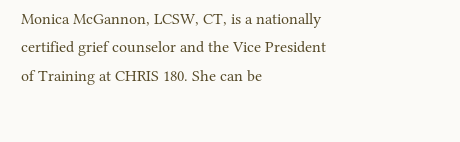Monica McGannon, LCSW, CT, is a nationally certified grief counselor and the Vice President of Training at CHRIS 180. She can be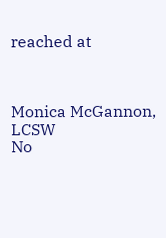reached at



Monica McGannon, LCSW
No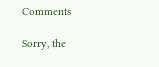Comments

Sorry, the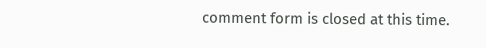comment form is closed at this time.